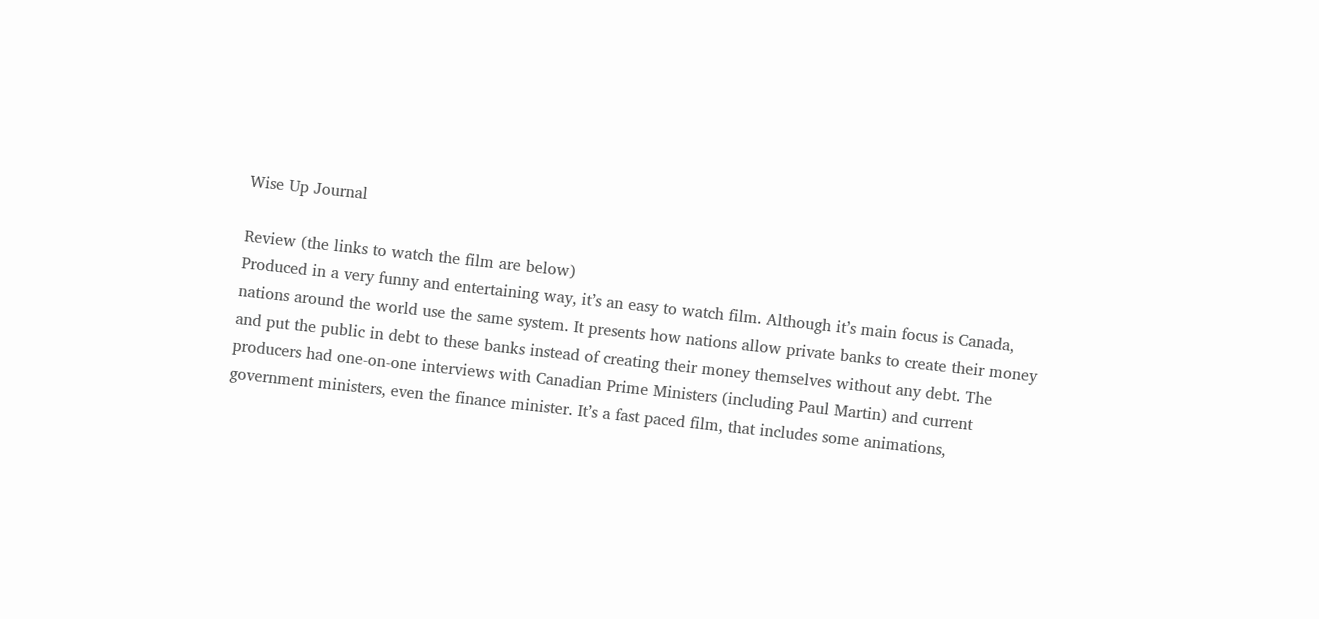Wise Up Journal

Review (the links to watch the film are below)
Produced in a very funny and entertaining way, it’s an easy to watch film. Although it’s main focus is Canada, nations around the world use the same system. It presents how nations allow private banks to create their money and put the public in debt to these banks instead of creating their money themselves without any debt. The producers had one-on-one interviews with Canadian Prime Ministers (including Paul Martin) and current government ministers, even the finance minister. It’s a fast paced film, that includes some animations,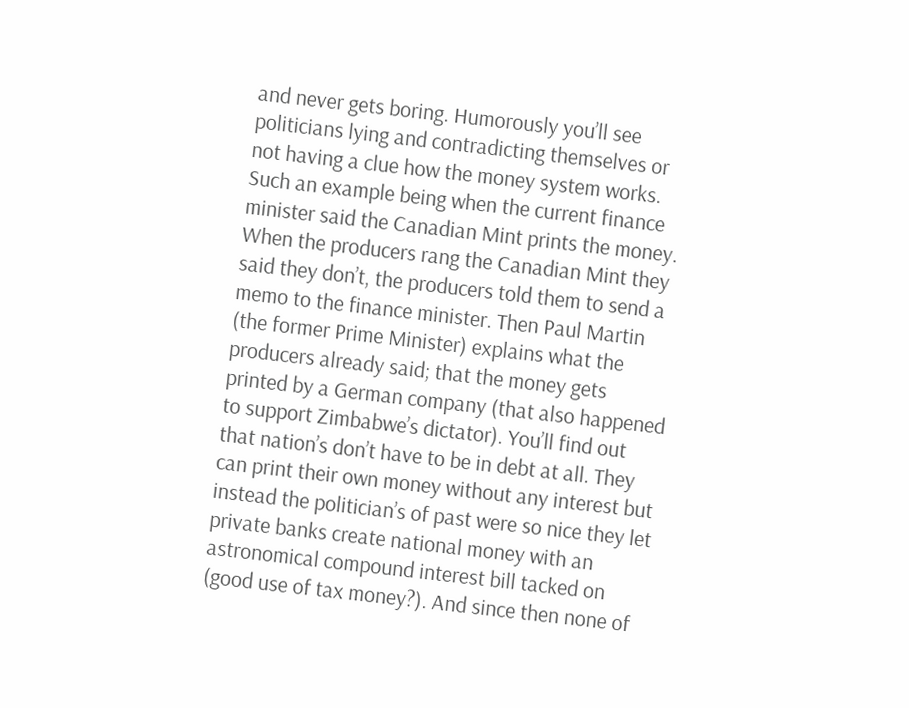and never gets boring. Humorously you’ll see politicians lying and contradicting themselves or not having a clue how the money system works. Such an example being when the current finance minister said the Canadian Mint prints the money. When the producers rang the Canadian Mint they said they don’t, the producers told them to send a memo to the finance minister. Then Paul Martin (the former Prime Minister) explains what the producers already said; that the money gets printed by a German company (that also happened to support Zimbabwe’s dictator). You’ll find out that nation’s don’t have to be in debt at all. They can print their own money without any interest but instead the politician’s of past were so nice they let private banks create national money with an astronomical compound interest bill tacked on (good use of tax money?). And since then none of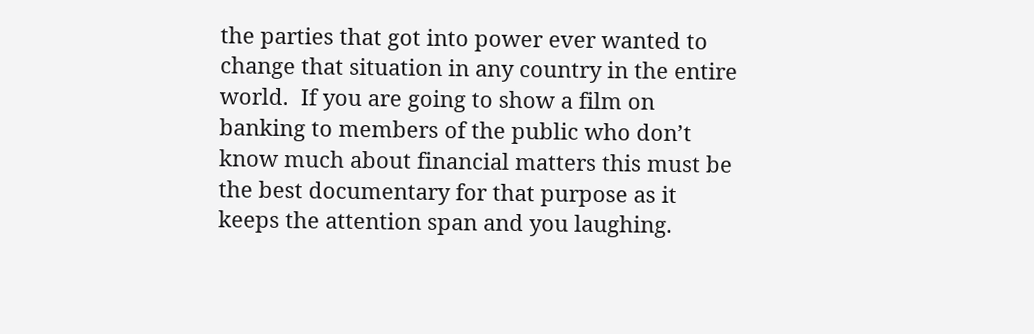the parties that got into power ever wanted to change that situation in any country in the entire world.  If you are going to show a film on banking to members of the public who don’t know much about financial matters this must be the best documentary for that purpose as it keeps the attention span and you laughing.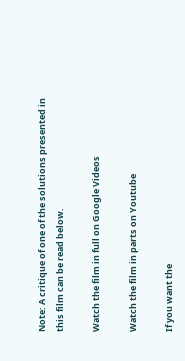Note: A critique of one of the solutions presented in this film can be read below.

Watch the film in full on Google Videos

Watch the film in parts on Youtube

If you want the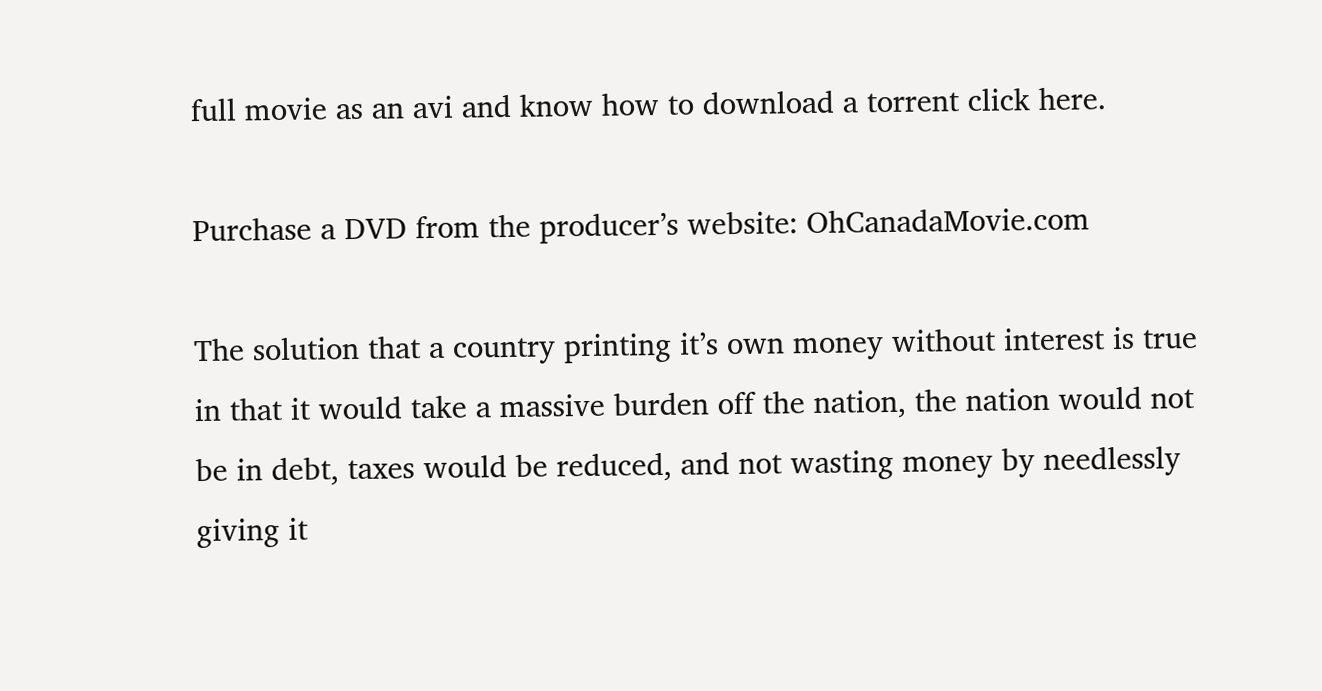full movie as an avi and know how to download a torrent click here.

Purchase a DVD from the producer’s website: OhCanadaMovie.com

The solution that a country printing it’s own money without interest is true in that it would take a massive burden off the nation, the nation would not be in debt, taxes would be reduced, and not wasting money by needlessly giving it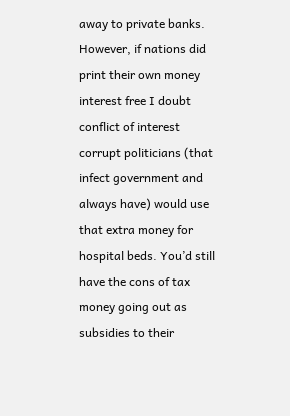away to private banks. However, if nations did print their own money interest free I doubt conflict of interest corrupt politicians (that infect government and always have) would use that extra money for hospital beds. You’d still have the cons of tax money going out as subsidies to their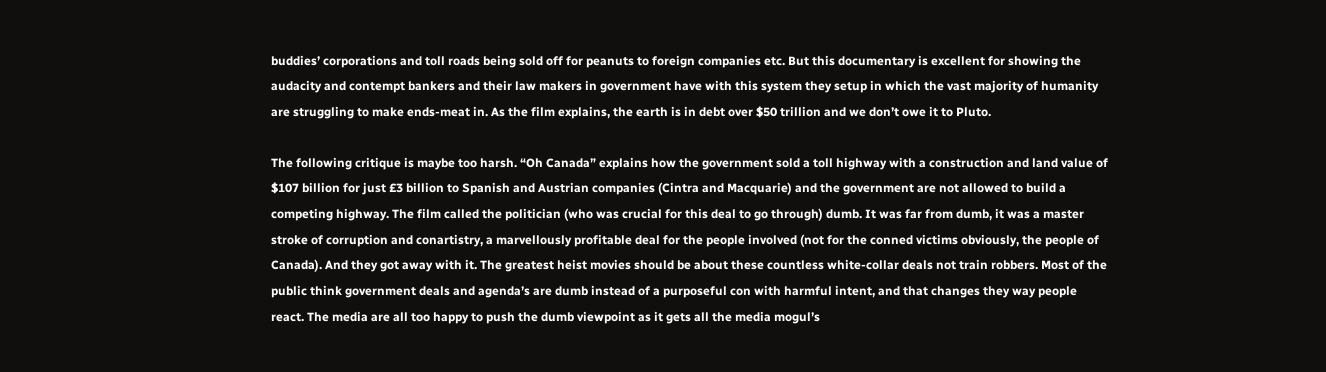buddies’ corporations and toll roads being sold off for peanuts to foreign companies etc. But this documentary is excellent for showing the audacity and contempt bankers and their law makers in government have with this system they setup in which the vast majority of humanity are struggling to make ends-meat in. As the film explains, the earth is in debt over $50 trillion and we don’t owe it to Pluto.

The following critique is maybe too harsh. “Oh Canada” explains how the government sold a toll highway with a construction and land value of $107 billion for just £3 billion to Spanish and Austrian companies (Cintra and Macquarie) and the government are not allowed to build a competing highway. The film called the politician (who was crucial for this deal to go through) dumb. It was far from dumb, it was a master stroke of corruption and conartistry, a marvellously profitable deal for the people involved (not for the conned victims obviously, the people of Canada). And they got away with it. The greatest heist movies should be about these countless white-collar deals not train robbers. Most of the public think government deals and agenda’s are dumb instead of a purposeful con with harmful intent, and that changes they way people react. The media are all too happy to push the dumb viewpoint as it gets all the media mogul’s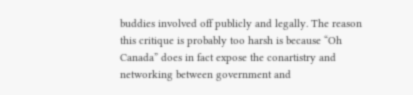buddies involved off publicly and legally. The reason this critique is probably too harsh is because “Oh Canada” does in fact expose the conartistry and networking between government and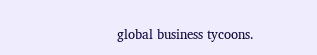global business tycoons.